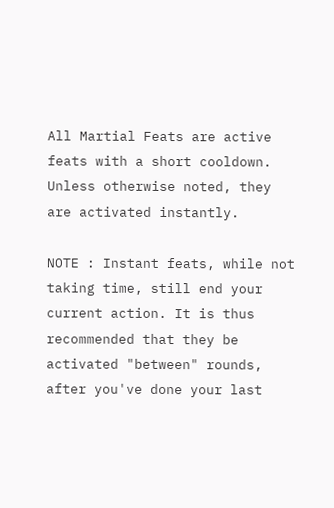All Martial Feats are active feats with a short cooldown. Unless otherwise noted, they are activated instantly.

NOTE : Instant feats, while not taking time, still end your current action. It is thus recommended that they be activated "between" rounds, after you've done your last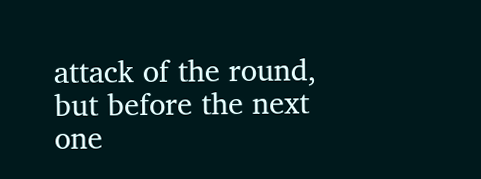attack of the round, but before the next one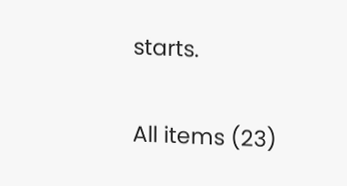starts.

All items (23)